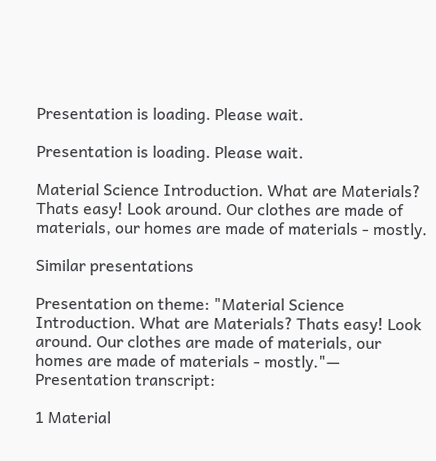Presentation is loading. Please wait.

Presentation is loading. Please wait.

Material Science Introduction. What are Materials? Thats easy! Look around. Our clothes are made of materials, our homes are made of materials - mostly.

Similar presentations

Presentation on theme: "Material Science Introduction. What are Materials? Thats easy! Look around. Our clothes are made of materials, our homes are made of materials - mostly."— Presentation transcript:

1 Material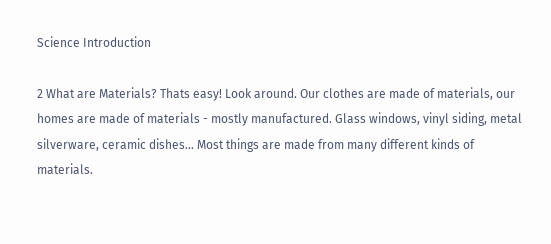Science Introduction

2 What are Materials? Thats easy! Look around. Our clothes are made of materials, our homes are made of materials - mostly manufactured. Glass windows, vinyl siding, metal silverware, ceramic dishes… Most things are made from many different kinds of materials.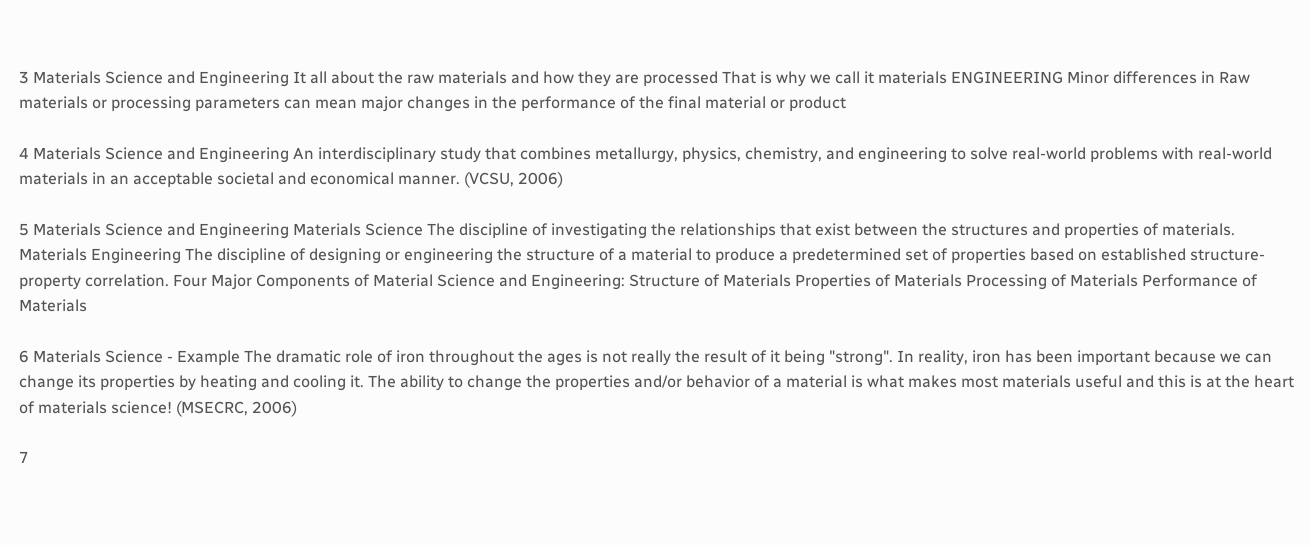3 Materials Science and Engineering It all about the raw materials and how they are processed That is why we call it materials ENGINEERING Minor differences in Raw materials or processing parameters can mean major changes in the performance of the final material or product

4 Materials Science and Engineering An interdisciplinary study that combines metallurgy, physics, chemistry, and engineering to solve real-world problems with real-world materials in an acceptable societal and economical manner. (VCSU, 2006)

5 Materials Science and Engineering Materials Science The discipline of investigating the relationships that exist between the structures and properties of materials. Materials Engineering The discipline of designing or engineering the structure of a material to produce a predetermined set of properties based on established structure-property correlation. Four Major Components of Material Science and Engineering: Structure of Materials Properties of Materials Processing of Materials Performance of Materials

6 Materials Science - Example The dramatic role of iron throughout the ages is not really the result of it being "strong". In reality, iron has been important because we can change its properties by heating and cooling it. The ability to change the properties and/or behavior of a material is what makes most materials useful and this is at the heart of materials science! (MSECRC, 2006)

7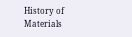History of Materials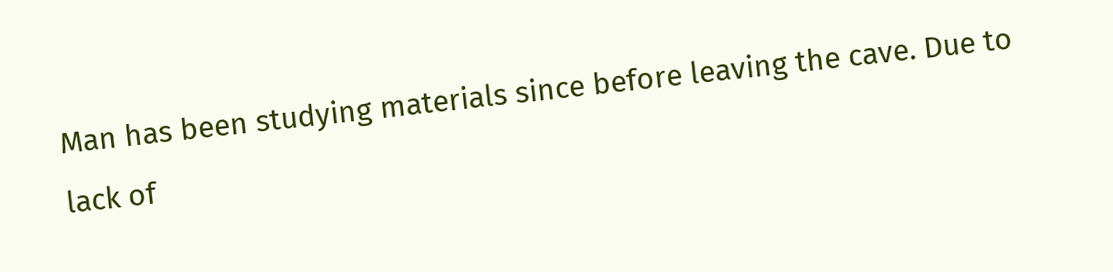Man has been studying materials since before leaving the cave. Due to lack of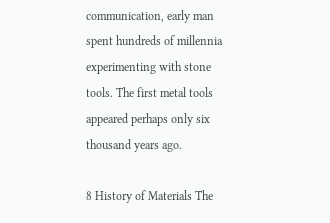communication, early man spent hundreds of millennia experimenting with stone tools. The first metal tools appeared perhaps only six thousand years ago.

8 History of Materials The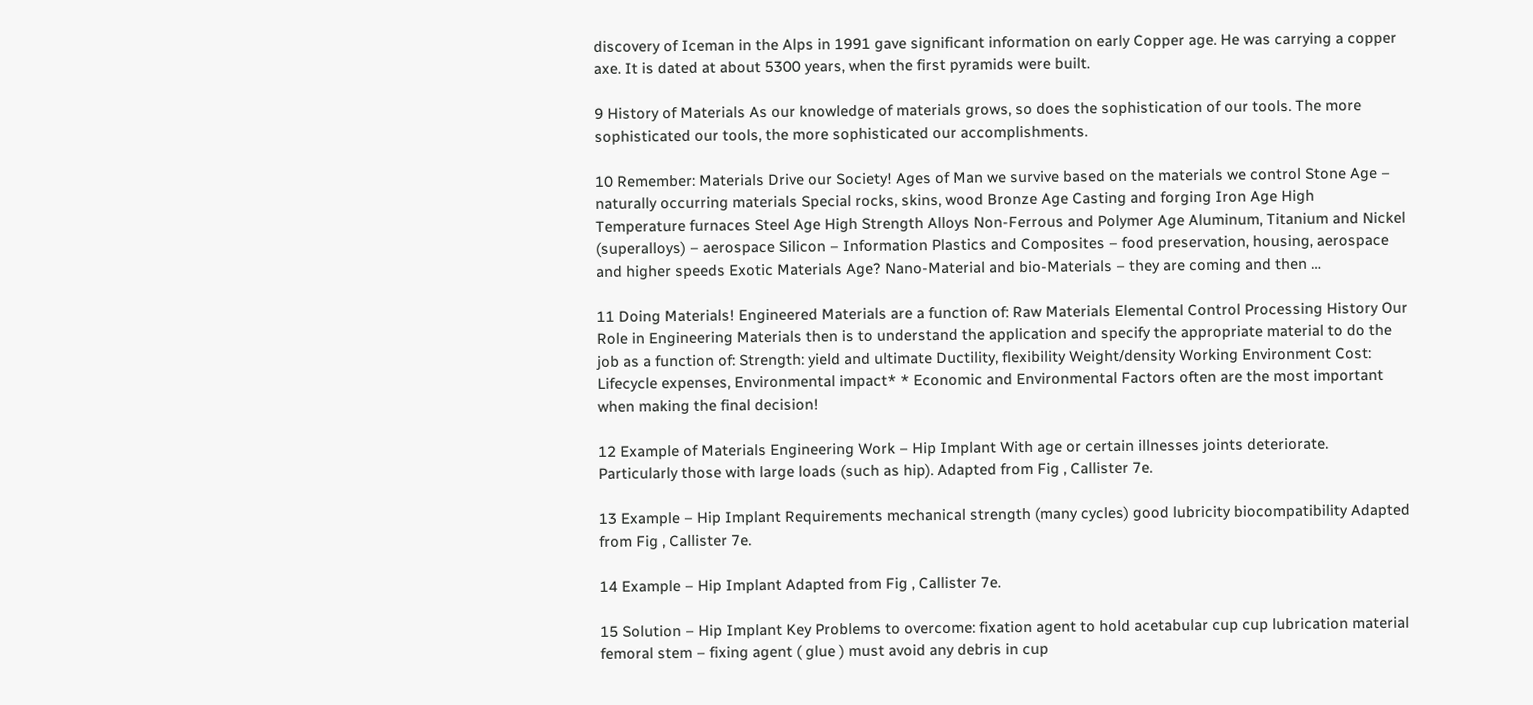discovery of Iceman in the Alps in 1991 gave significant information on early Copper age. He was carrying a copper axe. It is dated at about 5300 years, when the first pyramids were built.

9 History of Materials As our knowledge of materials grows, so does the sophistication of our tools. The more sophisticated our tools, the more sophisticated our accomplishments.

10 Remember: Materials Drive our Society! Ages of Man we survive based on the materials we control Stone Age – naturally occurring materials Special rocks, skins, wood Bronze Age Casting and forging Iron Age High Temperature furnaces Steel Age High Strength Alloys Non-Ferrous and Polymer Age Aluminum, Titanium and Nickel (superalloys) – aerospace Silicon – Information Plastics and Composites – food preservation, housing, aerospace and higher speeds Exotic Materials Age? Nano-Material and bio-Materials – they are coming and then …

11 Doing Materials! Engineered Materials are a function of: Raw Materials Elemental Control Processing History Our Role in Engineering Materials then is to understand the application and specify the appropriate material to do the job as a function of: Strength: yield and ultimate Ductility, flexibility Weight/density Working Environment Cost: Lifecycle expenses, Environmental impact* * Economic and Environmental Factors often are the most important when making the final decision!

12 Example of Materials Engineering Work – Hip Implant With age or certain illnesses joints deteriorate. Particularly those with large loads (such as hip). Adapted from Fig , Callister 7e.

13 Example – Hip Implant Requirements mechanical strength (many cycles) good lubricity biocompatibility Adapted from Fig , Callister 7e.

14 Example – Hip Implant Adapted from Fig , Callister 7e.

15 Solution – Hip Implant Key Problems to overcome: fixation agent to hold acetabular cup cup lubrication material femoral stem – fixing agent ( glue ) must avoid any debris in cup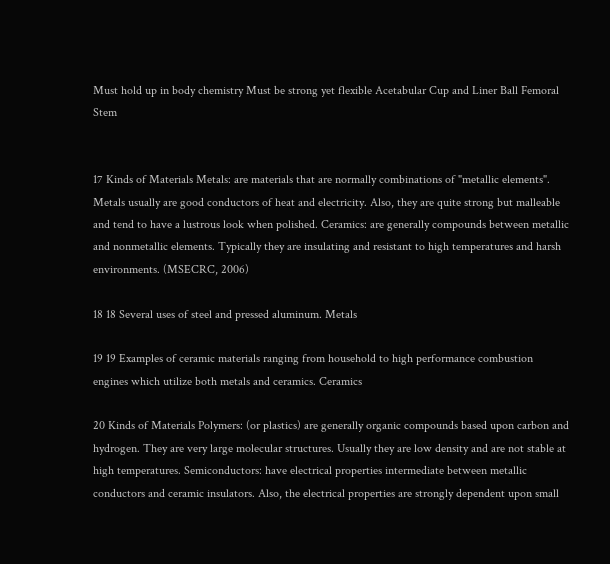Must hold up in body chemistry Must be strong yet flexible Acetabular Cup and Liner Ball Femoral Stem


17 Kinds of Materials Metals: are materials that are normally combinations of "metallic elements". Metals usually are good conductors of heat and electricity. Also, they are quite strong but malleable and tend to have a lustrous look when polished. Ceramics: are generally compounds between metallic and nonmetallic elements. Typically they are insulating and resistant to high temperatures and harsh environments. (MSECRC, 2006)

18 18 Several uses of steel and pressed aluminum. Metals

19 19 Examples of ceramic materials ranging from household to high performance combustion engines which utilize both metals and ceramics. Ceramics

20 Kinds of Materials Polymers: (or plastics) are generally organic compounds based upon carbon and hydrogen. They are very large molecular structures. Usually they are low density and are not stable at high temperatures. Semiconductors: have electrical properties intermediate between metallic conductors and ceramic insulators. Also, the electrical properties are strongly dependent upon small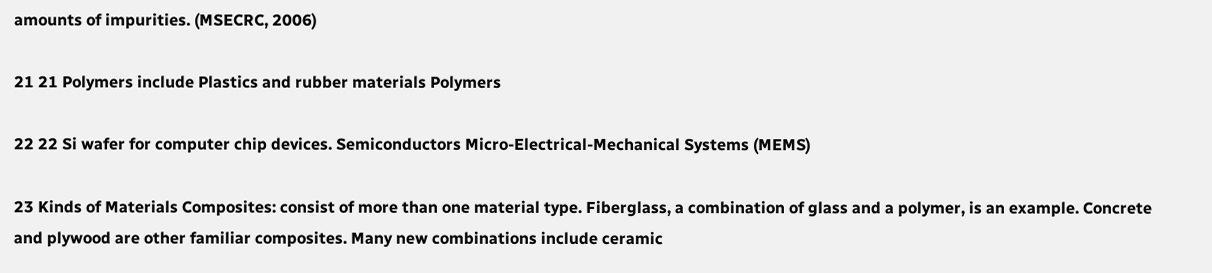amounts of impurities. (MSECRC, 2006)

21 21 Polymers include Plastics and rubber materials Polymers

22 22 Si wafer for computer chip devices. Semiconductors Micro-Electrical-Mechanical Systems (MEMS)

23 Kinds of Materials Composites: consist of more than one material type. Fiberglass, a combination of glass and a polymer, is an example. Concrete and plywood are other familiar composites. Many new combinations include ceramic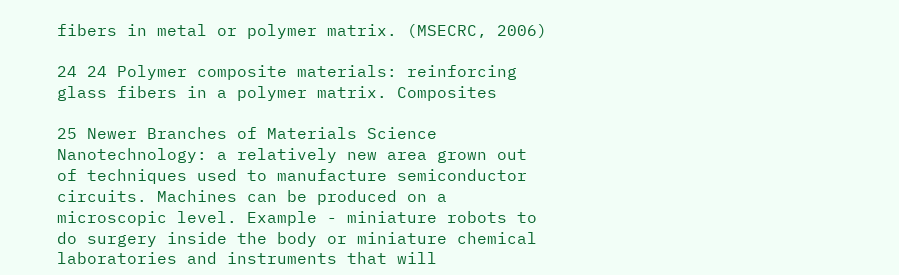fibers in metal or polymer matrix. (MSECRC, 2006)

24 24 Polymer composite materials: reinforcing glass fibers in a polymer matrix. Composites

25 Newer Branches of Materials Science Nanotechnology: a relatively new area grown out of techniques used to manufacture semiconductor circuits. Machines can be produced on a microscopic level. Example - miniature robots to do surgery inside the body or miniature chemical laboratories and instruments that will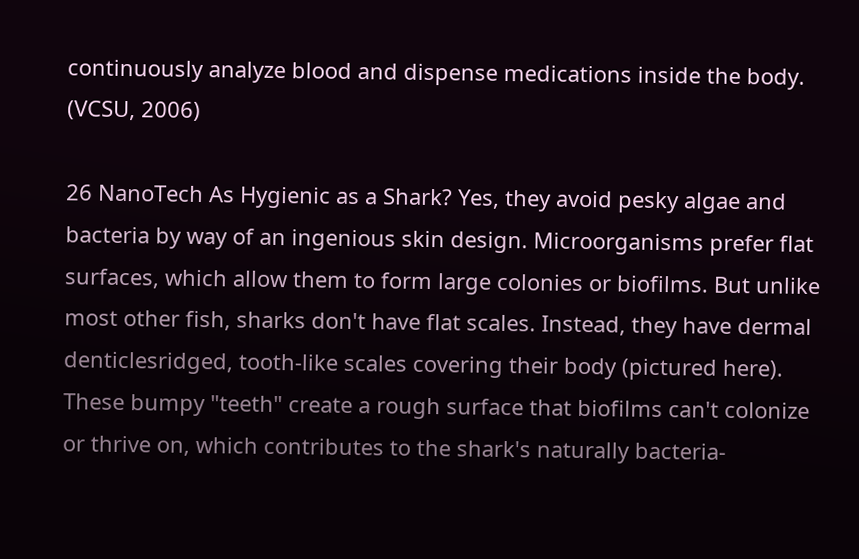continuously analyze blood and dispense medications inside the body. (VCSU, 2006)

26 NanoTech As Hygienic as a Shark? Yes, they avoid pesky algae and bacteria by way of an ingenious skin design. Microorganisms prefer flat surfaces, which allow them to form large colonies or biofilms. But unlike most other fish, sharks don't have flat scales. Instead, they have dermal denticlesridged, tooth-like scales covering their body (pictured here). These bumpy "teeth" create a rough surface that biofilms can't colonize or thrive on, which contributes to the shark's naturally bacteria-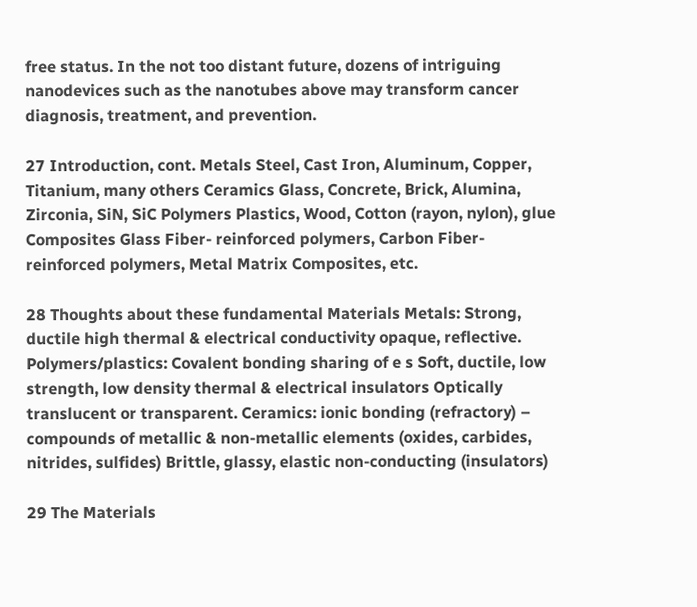free status. In the not too distant future, dozens of intriguing nanodevices such as the nanotubes above may transform cancer diagnosis, treatment, and prevention.

27 Introduction, cont. Metals Steel, Cast Iron, Aluminum, Copper, Titanium, many others Ceramics Glass, Concrete, Brick, Alumina, Zirconia, SiN, SiC Polymers Plastics, Wood, Cotton (rayon, nylon), glue Composites Glass Fiber- reinforced polymers, Carbon Fiber- reinforced polymers, Metal Matrix Composites, etc.

28 Thoughts about these fundamental Materials Metals: Strong, ductile high thermal & electrical conductivity opaque, reflective. Polymers/plastics: Covalent bonding sharing of e s Soft, ductile, low strength, low density thermal & electrical insulators Optically translucent or transparent. Ceramics: ionic bonding (refractory) – compounds of metallic & non-metallic elements (oxides, carbides, nitrides, sulfides) Brittle, glassy, elastic non-conducting (insulators)

29 The Materials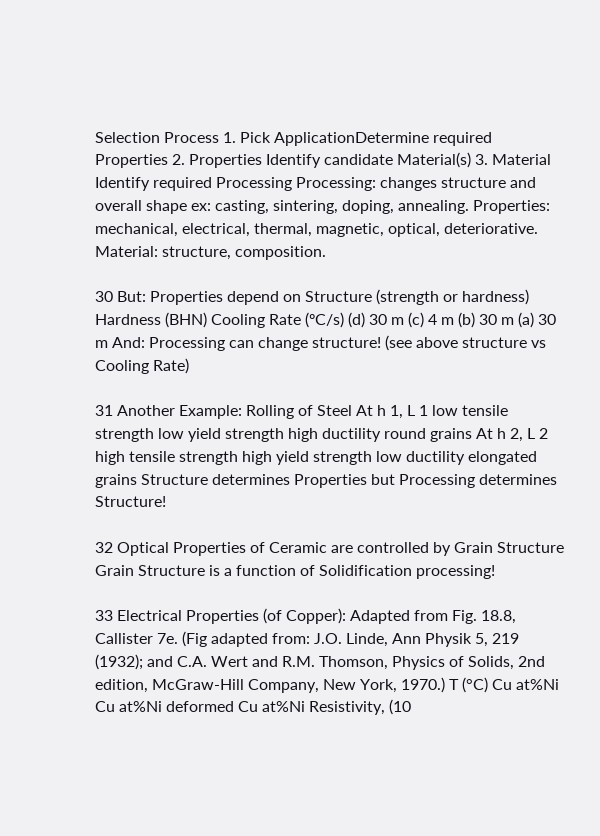Selection Process 1. Pick ApplicationDetermine required Properties 2. Properties Identify candidate Material(s) 3. Material Identify required Processing Processing: changes structure and overall shape ex: casting, sintering, doping, annealing. Properties: mechanical, electrical, thermal, magnetic, optical, deteriorative. Material: structure, composition.

30 But: Properties depend on Structure (strength or hardness) Hardness (BHN) Cooling Rate (ºC/s) (d) 30 m (c) 4 m (b) 30 m (a) 30 m And: Processing can change structure! (see above structure vs Cooling Rate)

31 Another Example: Rolling of Steel At h 1, L 1 low tensile strength low yield strength high ductility round grains At h 2, L 2 high tensile strength high yield strength low ductility elongated grains Structure determines Properties but Processing determines Structure!

32 Optical Properties of Ceramic are controlled by Grain Structure Grain Structure is a function of Solidification processing!

33 Electrical Properties (of Copper): Adapted from Fig. 18.8, Callister 7e. (Fig adapted from: J.O. Linde, Ann Physik 5, 219 (1932); and C.A. Wert and R.M. Thomson, Physics of Solids, 2nd edition, McGraw-Hill Company, New York, 1970.) T (°C) Cu at%Ni Cu at%Ni deformed Cu at%Ni Resistivity, (10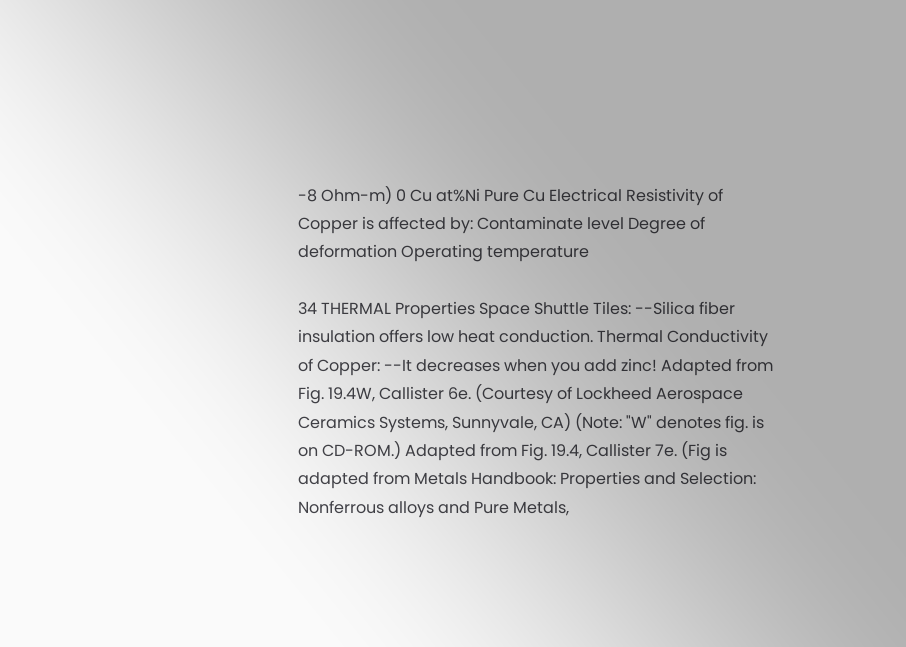-8 Ohm-m) 0 Cu at%Ni Pure Cu Electrical Resistivity of Copper is affected by: Contaminate level Degree of deformation Operating temperature

34 THERMAL Properties Space Shuttle Tiles: --Silica fiber insulation offers low heat conduction. Thermal Conductivity of Copper: --It decreases when you add zinc! Adapted from Fig. 19.4W, Callister 6e. (Courtesy of Lockheed Aerospace Ceramics Systems, Sunnyvale, CA) (Note: "W" denotes fig. is on CD-ROM.) Adapted from Fig. 19.4, Callister 7e. (Fig is adapted from Metals Handbook: Properties and Selection: Nonferrous alloys and Pure Metals,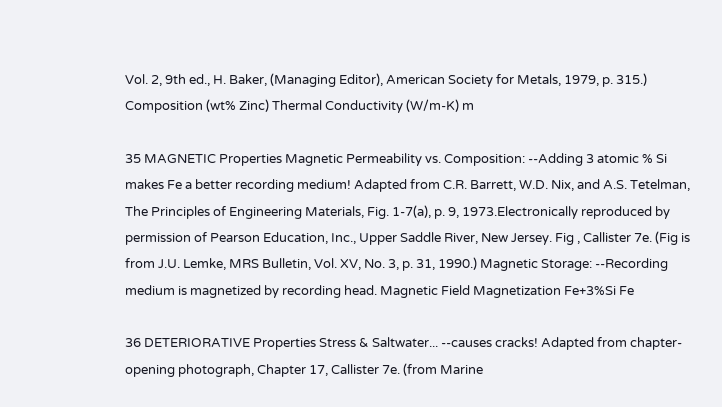Vol. 2, 9th ed., H. Baker, (Managing Editor), American Society for Metals, 1979, p. 315.) Composition (wt% Zinc) Thermal Conductivity (W/m-K) m

35 MAGNETIC Properties Magnetic Permeability vs. Composition: --Adding 3 atomic % Si makes Fe a better recording medium! Adapted from C.R. Barrett, W.D. Nix, and A.S. Tetelman, The Principles of Engineering Materials, Fig. 1-7(a), p. 9, 1973.Electronically reproduced by permission of Pearson Education, Inc., Upper Saddle River, New Jersey. Fig , Callister 7e. (Fig is from J.U. Lemke, MRS Bulletin, Vol. XV, No. 3, p. 31, 1990.) Magnetic Storage: --Recording medium is magnetized by recording head. Magnetic Field Magnetization Fe+3%Si Fe

36 DETERIORATIVE Properties Stress & Saltwater... --causes cracks! Adapted from chapter-opening photograph, Chapter 17, Callister 7e. (from Marine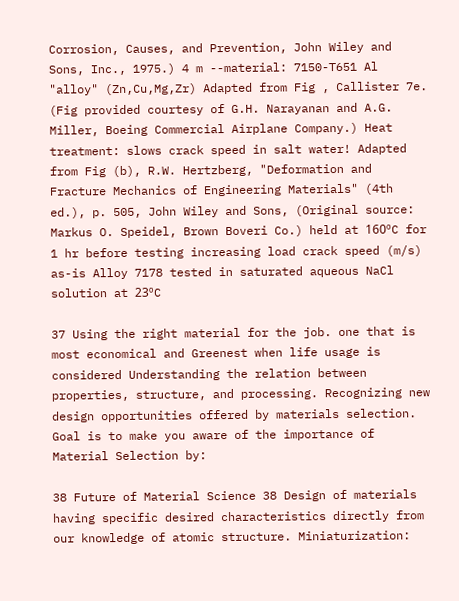Corrosion, Causes, and Prevention, John Wiley and Sons, Inc., 1975.) 4 m --material: 7150-T651 Al "alloy" (Zn,Cu,Mg,Zr) Adapted from Fig , Callister 7e. (Fig provided courtesy of G.H. Narayanan and A.G. Miller, Boeing Commercial Airplane Company.) Heat treatment: slows crack speed in salt water! Adapted from Fig (b), R.W. Hertzberg, "Deformation and Fracture Mechanics of Engineering Materials" (4th ed.), p. 505, John Wiley and Sons, (Original source: Markus O. Speidel, Brown Boveri Co.) held at 160ºC for 1 hr before testing increasing load crack speed (m/s) as-is Alloy 7178 tested in saturated aqueous NaCl solution at 23ºC

37 Using the right material for the job. one that is most economical and Greenest when life usage is considered Understanding the relation between properties, structure, and processing. Recognizing new design opportunities offered by materials selection. Goal is to make you aware of the importance of Material Selection by:

38 Future of Material Science 38 Design of materials having specific desired characteristics directly from our knowledge of atomic structure. Miniaturization: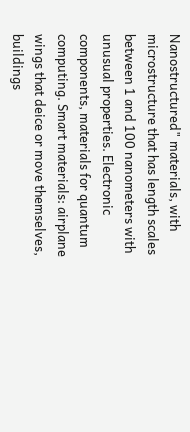Nanostructured" materials, with microstructure that has length scales between 1 and 100 nanometers with unusual properties. Electronic components, materials for quantum computing. Smart materials: airplane wings that deice or move themselves, buildings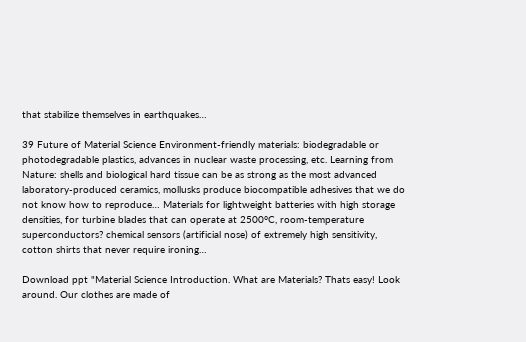that stabilize themselves in earthquakes…

39 Future of Material Science Environment-friendly materials: biodegradable or photodegradable plastics, advances in nuclear waste processing, etc. Learning from Nature: shells and biological hard tissue can be as strong as the most advanced laboratory-produced ceramics, mollusks produce biocompatible adhesives that we do not know how to reproduce… Materials for lightweight batteries with high storage densities, for turbine blades that can operate at 2500°C, room-temperature superconductors? chemical sensors (artificial nose) of extremely high sensitivity, cotton shirts that never require ironing…

Download ppt "Material Science Introduction. What are Materials? Thats easy! Look around. Our clothes are made of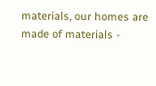materials, our homes are made of materials -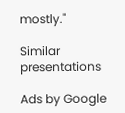mostly."

Similar presentations

Ads by Google